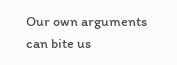Our own arguments can bite us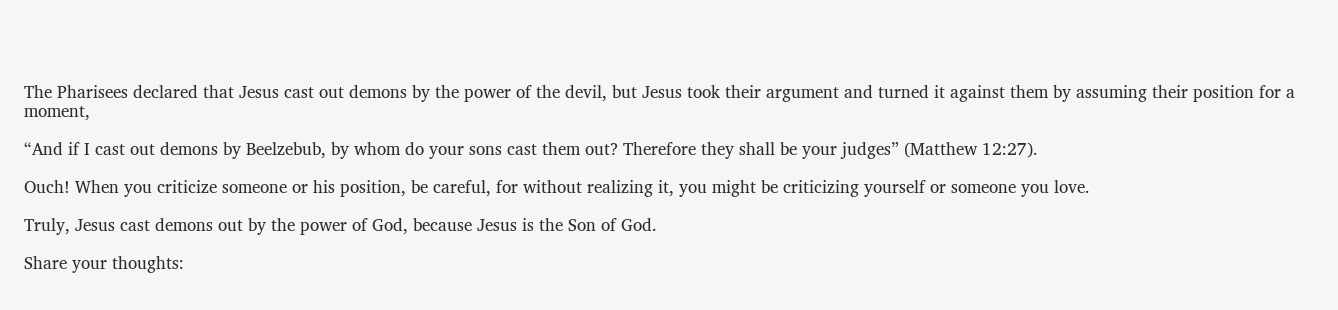The Pharisees declared that Jesus cast out demons by the power of the devil, but Jesus took their argument and turned it against them by assuming their position for a moment,

“And if I cast out demons by Beelzebub, by whom do your sons cast them out? Therefore they shall be your judges” (Matthew 12:27).

Ouch! When you criticize someone or his position, be careful, for without realizing it, you might be criticizing yourself or someone you love.

Truly, Jesus cast demons out by the power of God, because Jesus is the Son of God.

Share your thoughts: